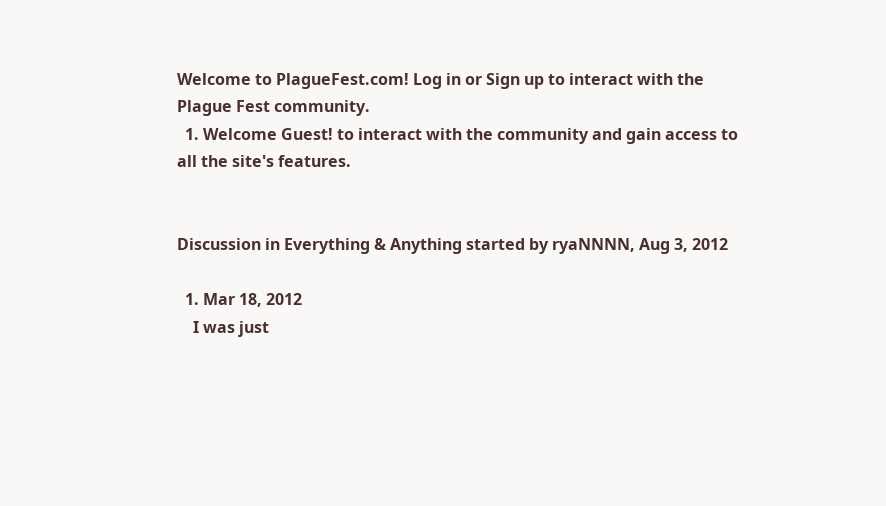Welcome to PlagueFest.com! Log in or Sign up to interact with the Plague Fest community.
  1. Welcome Guest! to interact with the community and gain access to all the site's features.


Discussion in Everything & Anything started by ryaNNNN, Aug 3, 2012

  1. Mar 18, 2012
    I was just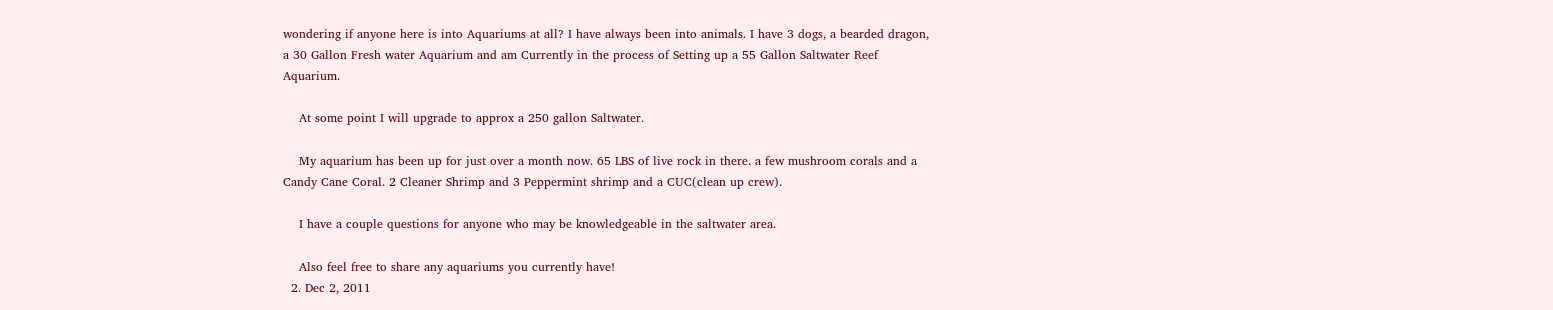wondering if anyone here is into Aquariums at all? I have always been into animals. I have 3 dogs, a bearded dragon, a 30 Gallon Fresh water Aquarium and am Currently in the process of Setting up a 55 Gallon Saltwater Reef Aquarium.

    At some point I will upgrade to approx a 250 gallon Saltwater.

    My aquarium has been up for just over a month now. 65 LBS of live rock in there. a few mushroom corals and a Candy Cane Coral. 2 Cleaner Shrimp and 3 Peppermint shrimp and a CUC(clean up crew).

    I have a couple questions for anyone who may be knowledgeable in the saltwater area.

    Also feel free to share any aquariums you currently have!
  2. Dec 2, 2011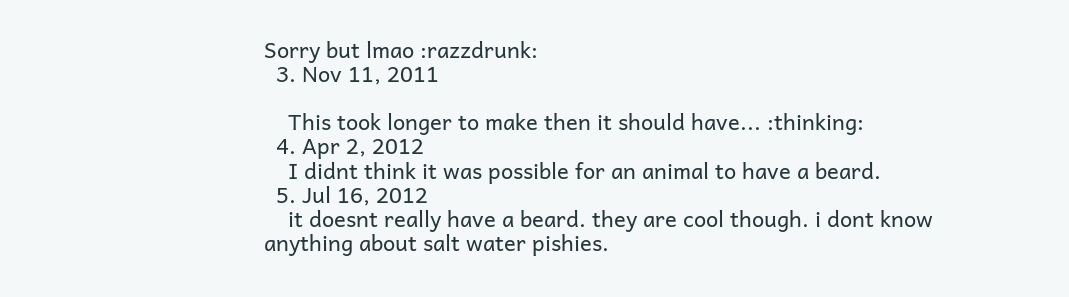Sorry but lmao :razzdrunk:
  3. Nov 11, 2011

    This took longer to make then it should have... :thinking:
  4. Apr 2, 2012
    I didnt think it was possible for an animal to have a beard.
  5. Jul 16, 2012
    it doesnt really have a beard. they are cool though. i dont know anything about salt water pishies.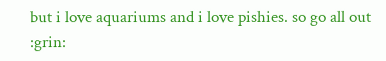but i love aquariums and i love pishies. so go all out :grin: